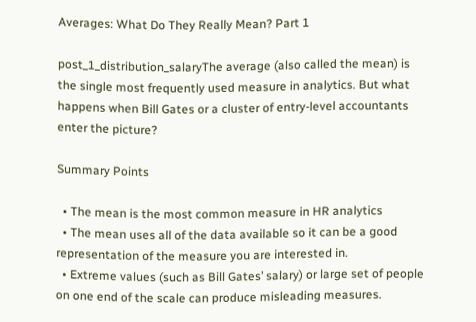Averages: What Do They Really Mean? Part 1

post_1_distribution_salaryThe average (also called the mean) is the single most frequently used measure in analytics. But what happens when Bill Gates or a cluster of entry-level accountants enter the picture?

Summary Points

  • The mean is the most common measure in HR analytics
  • The mean uses all of the data available so it can be a good representation of the measure you are interested in.
  • Extreme values (such as Bill Gates’ salary) or large set of people on one end of the scale can produce misleading measures.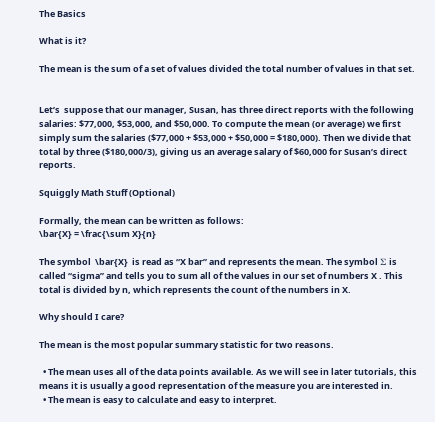The Basics

What is it?

The mean is the sum of a set of values divided the total number of values in that set.


Let’s  suppose that our manager, Susan, has three direct reports with the following salaries: $77,000, $53,000, and $50,000. To compute the mean (or average) we first simply sum the salaries ($77,000 + $53,000 + $50,000 = $180,000). Then we divide that total by three ($180,000/3), giving us an average salary of $60,000 for Susan’s direct reports.

Squiggly Math Stuff (Optional)

Formally, the mean can be written as follows:
\bar{X} = \frac{\sum X}{n}

The symbol  \bar{X}  is read as “X bar” and represents the mean. The symbol Σ is called “sigma” and tells you to sum all of the values in our set of numbers X . This total is divided by n, which represents the count of the numbers in X.

Why should I care?

The mean is the most popular summary statistic for two reasons.

  • The mean uses all of the data points available. As we will see in later tutorials, this means it is usually a good representation of the measure you are interested in.
  • The mean is easy to calculate and easy to interpret.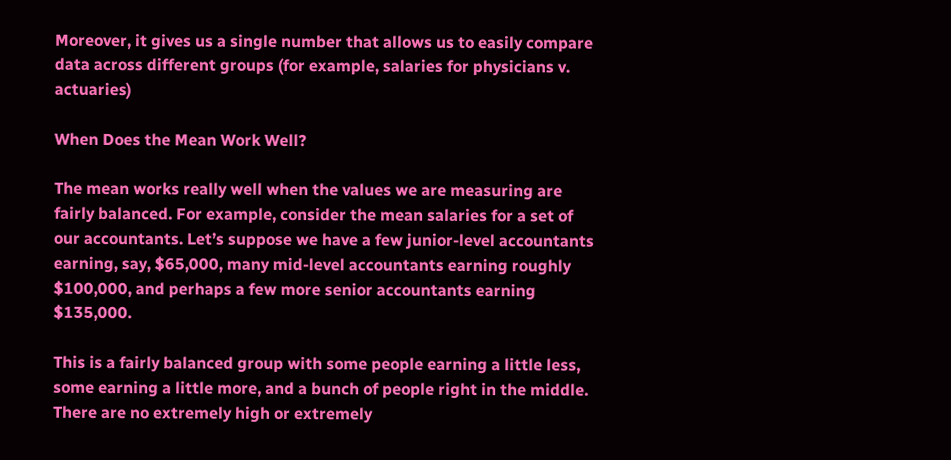Moreover, it gives us a single number that allows us to easily compare data across different groups (for example, salaries for physicians v. actuaries)

When Does the Mean Work Well?

The mean works really well when the values we are measuring are fairly balanced. For example, consider the mean salaries for a set of our accountants. Let’s suppose we have a few junior-level accountants earning, say, $65,000, many mid-level accountants earning roughly $100,000, and perhaps a few more senior accountants earning $135,000.

This is a fairly balanced group with some people earning a little less, some earning a little more, and a bunch of people right in the middle. There are no extremely high or extremely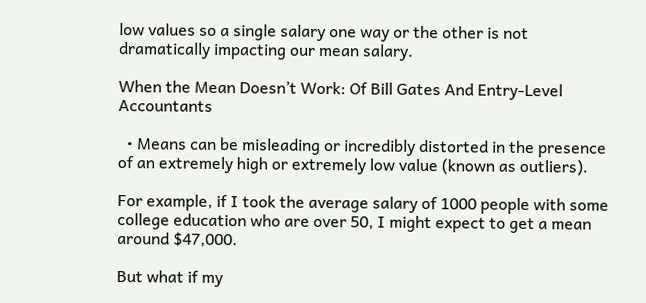low values so a single salary one way or the other is not dramatically impacting our mean salary.

When the Mean Doesn’t Work: Of Bill Gates And Entry-Level Accountants

  • Means can be misleading or incredibly distorted in the presence of an extremely high or extremely low value (known as outliers).

For example, if I took the average salary of 1000 people with some college education who are over 50, I might expect to get a mean around $47,000.

But what if my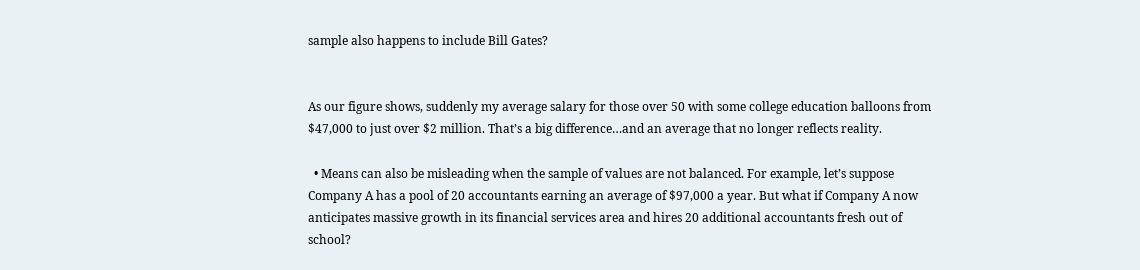sample also happens to include Bill Gates?


As our figure shows, suddenly my average salary for those over 50 with some college education balloons from $47,000 to just over $2 million. That’s a big difference…and an average that no longer reflects reality.

  • Means can also be misleading when the sample of values are not balanced. For example, let’s suppose Company A has a pool of 20 accountants earning an average of $97,000 a year. But what if Company A now anticipates massive growth in its financial services area and hires 20 additional accountants fresh out of school?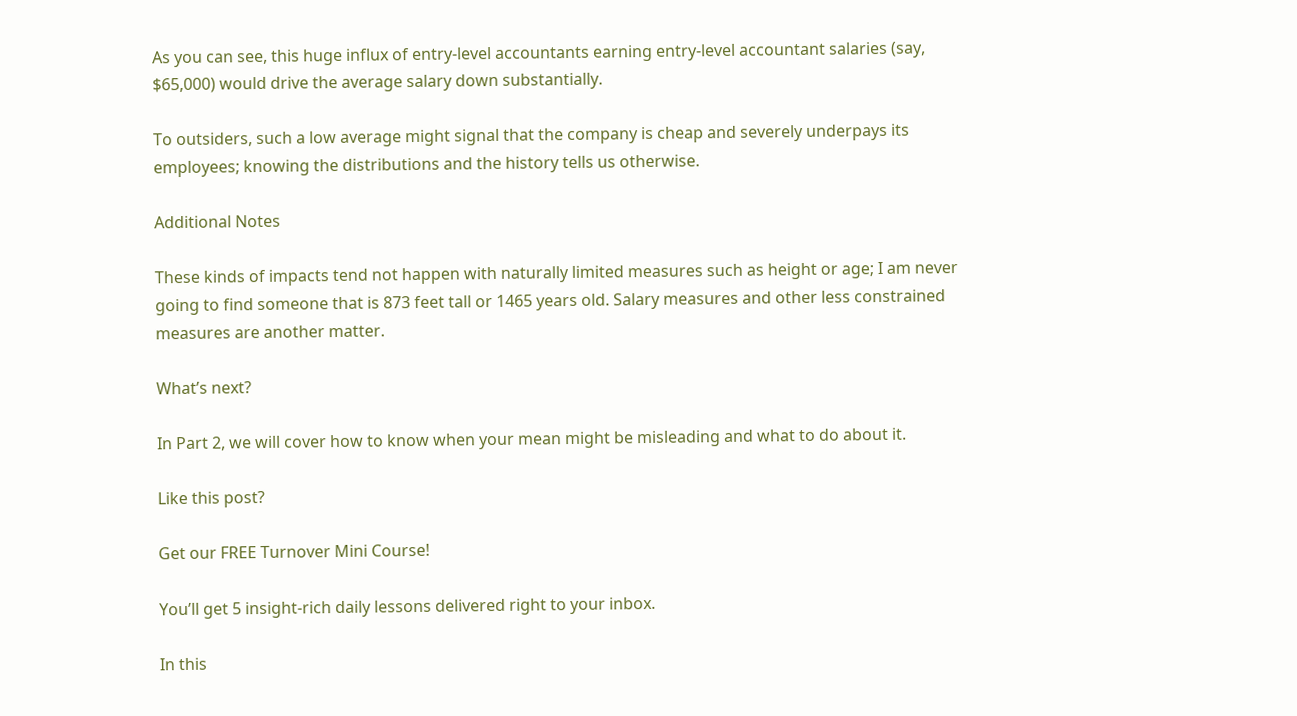As you can see, this huge influx of entry-level accountants earning entry-level accountant salaries (say, $65,000) would drive the average salary down substantially.

To outsiders, such a low average might signal that the company is cheap and severely underpays its employees; knowing the distributions and the history tells us otherwise.

Additional Notes

These kinds of impacts tend not happen with naturally limited measures such as height or age; I am never going to find someone that is 873 feet tall or 1465 years old. Salary measures and other less constrained measures are another matter.

What’s next?

In Part 2, we will cover how to know when your mean might be misleading and what to do about it.

Like this post?

Get our FREE Turnover Mini Course!

You’ll get 5 insight-rich daily lessons delivered right to your inbox.

In this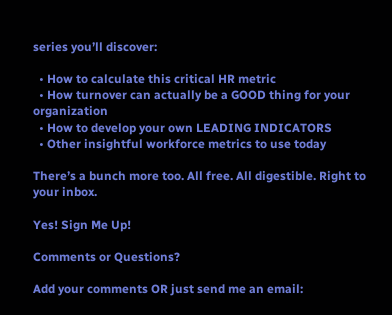series you’ll discover:

  • How to calculate this critical HR metric
  • How turnover can actually be a GOOD thing for your organization
  • How to develop your own LEADING INDICATORS
  • Other insightful workforce metrics to use today

There’s a bunch more too. All free. All digestible. Right to your inbox.

Yes! Sign Me Up!

Comments or Questions?

Add your comments OR just send me an email: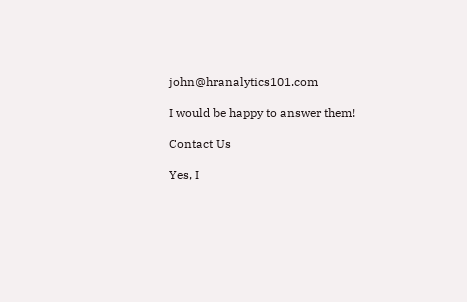john@hranalytics101.com

I would be happy to answer them!

Contact Us

Yes, I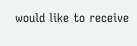would like to receive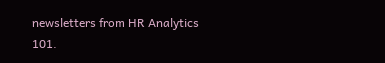newsletters from HR Analytics 101.